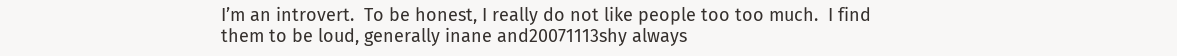I’m an introvert.  To be honest, I really do not like people too too much.  I find them to be loud, generally inane and20071113shy always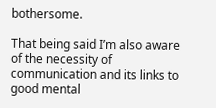bothersome.

That being said I’m also aware of the necessity of communication and its links to good mental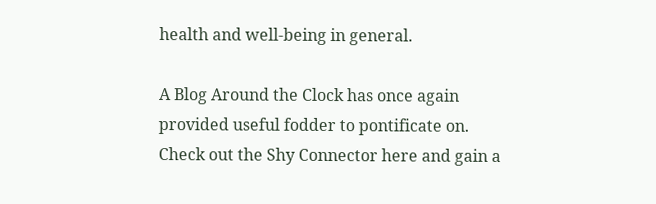health and well-being in general.

A Blog Around the Clock has once again provided useful fodder to pontificate on.    Check out the Shy Connector here and gain a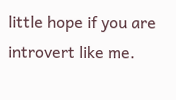little hope if you are introvert like me.